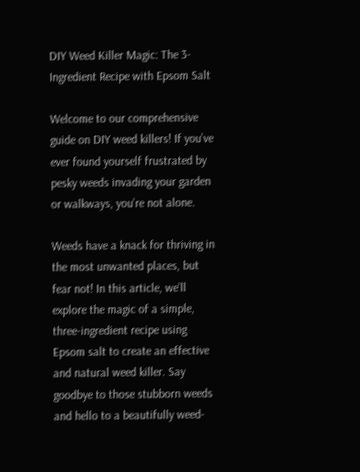DIY Weed Killer Magic: The 3-Ingredient Recipe with Epsom Salt

Welcome to our comprehensive guide on DIY weed killers! If you’ve ever found yourself frustrated by pesky weeds invading your garden or walkways, you’re not alone.

Weeds have a knack for thriving in the most unwanted places, but fear not! In this article, we’ll explore the magic of a simple, three-ingredient recipe using Epsom salt to create an effective and natural weed killer. Say goodbye to those stubborn weeds and hello to a beautifully weed-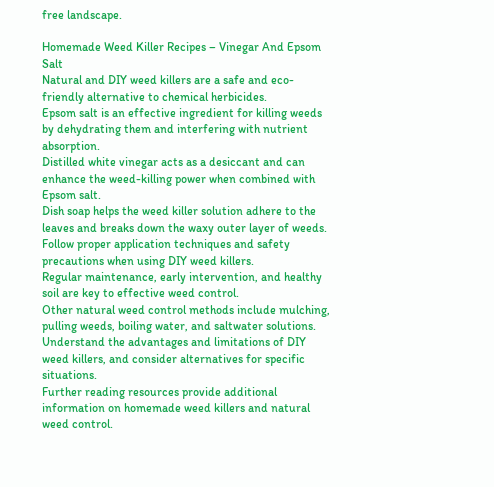free landscape.

Homemade Weed Killer Recipes – Vinegar And Epsom Salt
Natural and DIY weed killers are a safe and eco-friendly alternative to chemical herbicides.
Epsom salt is an effective ingredient for killing weeds by dehydrating them and interfering with nutrient absorption.
Distilled white vinegar acts as a desiccant and can enhance the weed-killing power when combined with Epsom salt.
Dish soap helps the weed killer solution adhere to the leaves and breaks down the waxy outer layer of weeds.
Follow proper application techniques and safety precautions when using DIY weed killers.
Regular maintenance, early intervention, and healthy soil are key to effective weed control.
Other natural weed control methods include mulching, pulling weeds, boiling water, and saltwater solutions.
Understand the advantages and limitations of DIY weed killers, and consider alternatives for specific situations.
Further reading resources provide additional information on homemade weed killers and natural weed control.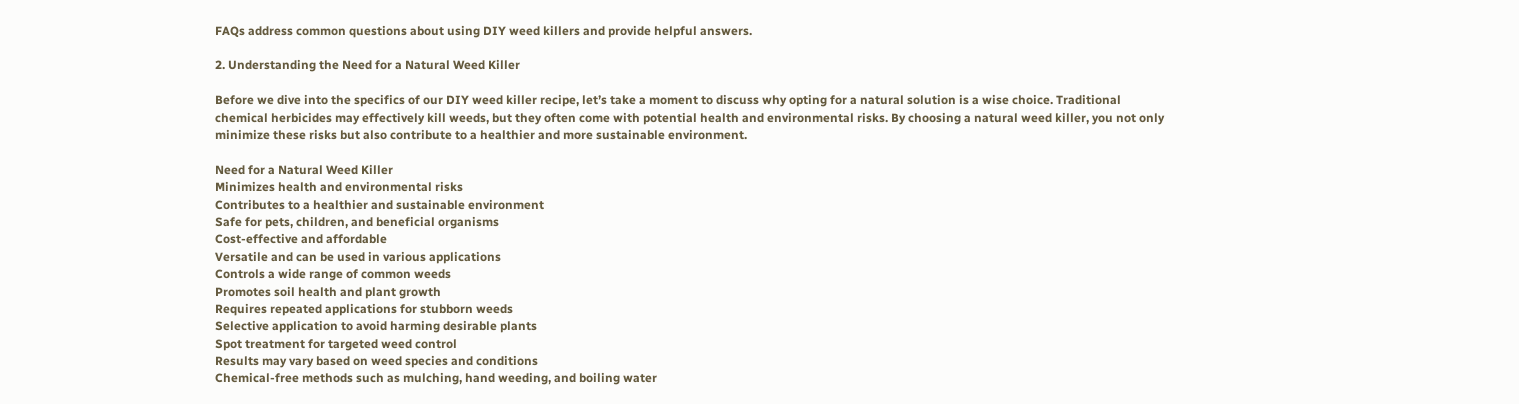FAQs address common questions about using DIY weed killers and provide helpful answers.

2. Understanding the Need for a Natural Weed Killer

Before we dive into the specifics of our DIY weed killer recipe, let’s take a moment to discuss why opting for a natural solution is a wise choice. Traditional chemical herbicides may effectively kill weeds, but they often come with potential health and environmental risks. By choosing a natural weed killer, you not only minimize these risks but also contribute to a healthier and more sustainable environment.

Need for a Natural Weed Killer
Minimizes health and environmental risks
Contributes to a healthier and sustainable environment
Safe for pets, children, and beneficial organisms
Cost-effective and affordable
Versatile and can be used in various applications
Controls a wide range of common weeds
Promotes soil health and plant growth
Requires repeated applications for stubborn weeds
Selective application to avoid harming desirable plants
Spot treatment for targeted weed control
Results may vary based on weed species and conditions
Chemical-free methods such as mulching, hand weeding, and boiling water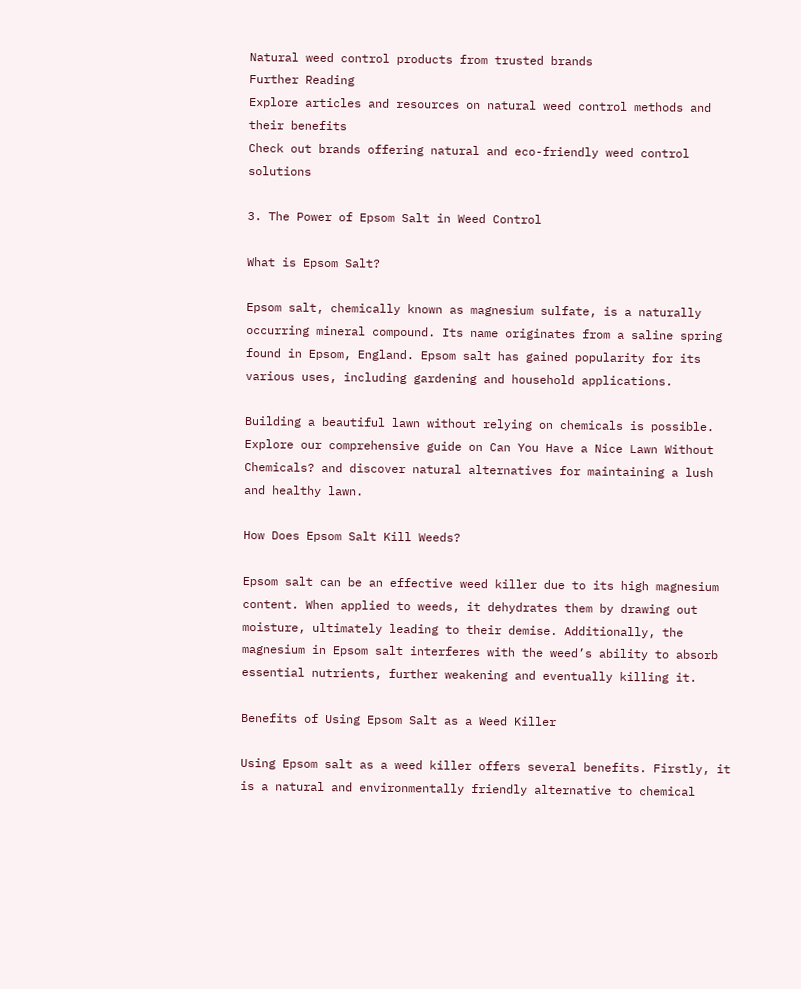Natural weed control products from trusted brands
Further Reading
Explore articles and resources on natural weed control methods and their benefits
Check out brands offering natural and eco-friendly weed control solutions

3. The Power of Epsom Salt in Weed Control

What is Epsom Salt?

Epsom salt, chemically known as magnesium sulfate, is a naturally occurring mineral compound. Its name originates from a saline spring found in Epsom, England. Epsom salt has gained popularity for its various uses, including gardening and household applications.

Building a beautiful lawn without relying on chemicals is possible. Explore our comprehensive guide on Can You Have a Nice Lawn Without Chemicals? and discover natural alternatives for maintaining a lush and healthy lawn.

How Does Epsom Salt Kill Weeds?

Epsom salt can be an effective weed killer due to its high magnesium content. When applied to weeds, it dehydrates them by drawing out moisture, ultimately leading to their demise. Additionally, the magnesium in Epsom salt interferes with the weed’s ability to absorb essential nutrients, further weakening and eventually killing it.

Benefits of Using Epsom Salt as a Weed Killer

Using Epsom salt as a weed killer offers several benefits. Firstly, it is a natural and environmentally friendly alternative to chemical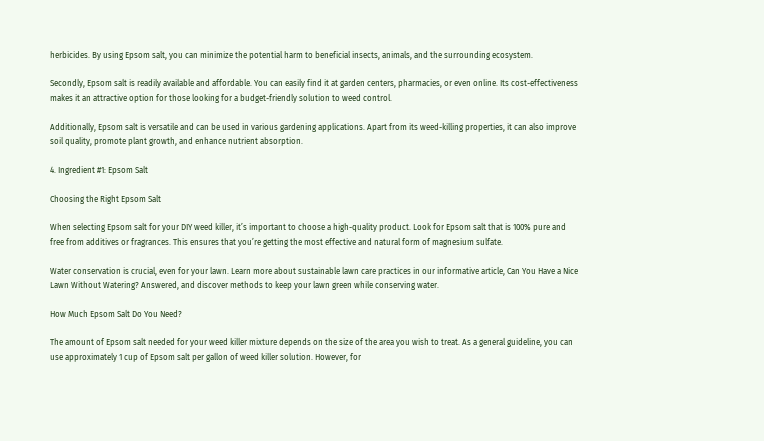herbicides. By using Epsom salt, you can minimize the potential harm to beneficial insects, animals, and the surrounding ecosystem.

Secondly, Epsom salt is readily available and affordable. You can easily find it at garden centers, pharmacies, or even online. Its cost-effectiveness makes it an attractive option for those looking for a budget-friendly solution to weed control.

Additionally, Epsom salt is versatile and can be used in various gardening applications. Apart from its weed-killing properties, it can also improve soil quality, promote plant growth, and enhance nutrient absorption.

4. Ingredient #1: Epsom Salt

Choosing the Right Epsom Salt

When selecting Epsom salt for your DIY weed killer, it’s important to choose a high-quality product. Look for Epsom salt that is 100% pure and free from additives or fragrances. This ensures that you’re getting the most effective and natural form of magnesium sulfate.

Water conservation is crucial, even for your lawn. Learn more about sustainable lawn care practices in our informative article, Can You Have a Nice Lawn Without Watering? Answered, and discover methods to keep your lawn green while conserving water.

How Much Epsom Salt Do You Need?

The amount of Epsom salt needed for your weed killer mixture depends on the size of the area you wish to treat. As a general guideline, you can use approximately 1 cup of Epsom salt per gallon of weed killer solution. However, for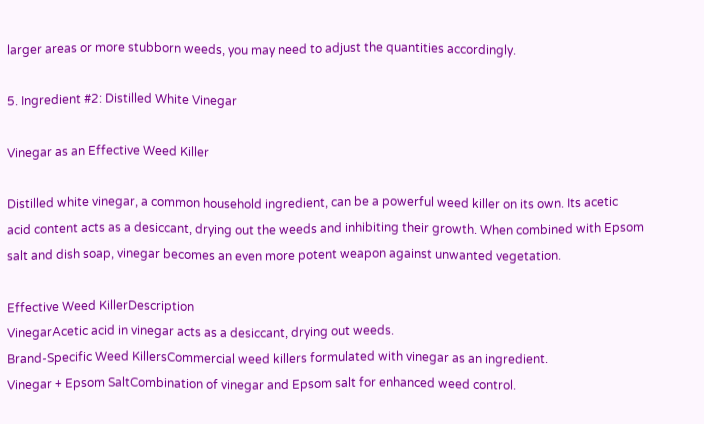larger areas or more stubborn weeds, you may need to adjust the quantities accordingly.

5. Ingredient #2: Distilled White Vinegar

Vinegar as an Effective Weed Killer

Distilled white vinegar, a common household ingredient, can be a powerful weed killer on its own. Its acetic acid content acts as a desiccant, drying out the weeds and inhibiting their growth. When combined with Epsom salt and dish soap, vinegar becomes an even more potent weapon against unwanted vegetation.

Effective Weed KillerDescription
VinegarAcetic acid in vinegar acts as a desiccant, drying out weeds.
Brand-Specific Weed KillersCommercial weed killers formulated with vinegar as an ingredient.
Vinegar + Epsom SaltCombination of vinegar and Epsom salt for enhanced weed control.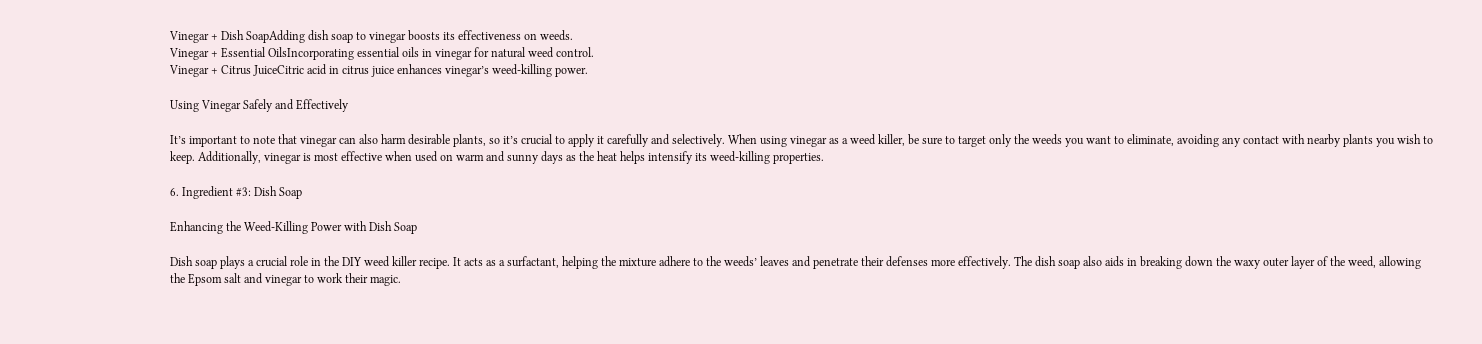Vinegar + Dish SoapAdding dish soap to vinegar boosts its effectiveness on weeds.
Vinegar + Essential OilsIncorporating essential oils in vinegar for natural weed control.
Vinegar + Citrus JuiceCitric acid in citrus juice enhances vinegar’s weed-killing power.

Using Vinegar Safely and Effectively

It’s important to note that vinegar can also harm desirable plants, so it’s crucial to apply it carefully and selectively. When using vinegar as a weed killer, be sure to target only the weeds you want to eliminate, avoiding any contact with nearby plants you wish to keep. Additionally, vinegar is most effective when used on warm and sunny days as the heat helps intensify its weed-killing properties.

6. Ingredient #3: Dish Soap

Enhancing the Weed-Killing Power with Dish Soap

Dish soap plays a crucial role in the DIY weed killer recipe. It acts as a surfactant, helping the mixture adhere to the weeds’ leaves and penetrate their defenses more effectively. The dish soap also aids in breaking down the waxy outer layer of the weed, allowing the Epsom salt and vinegar to work their magic.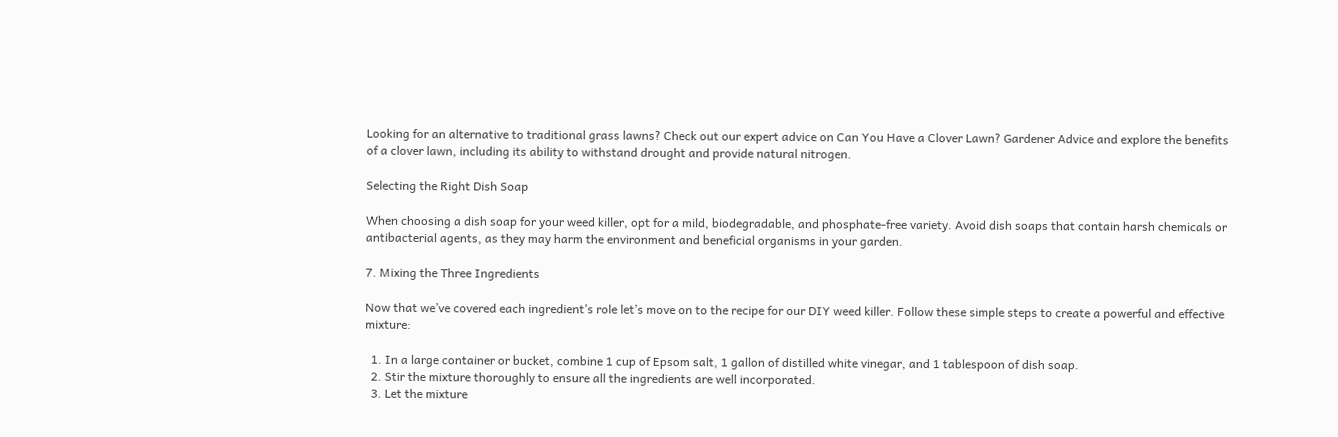Looking for an alternative to traditional grass lawns? Check out our expert advice on Can You Have a Clover Lawn? Gardener Advice and explore the benefits of a clover lawn, including its ability to withstand drought and provide natural nitrogen.

Selecting the Right Dish Soap

When choosing a dish soap for your weed killer, opt for a mild, biodegradable, and phosphate-free variety. Avoid dish soaps that contain harsh chemicals or antibacterial agents, as they may harm the environment and beneficial organisms in your garden.

7. Mixing the Three Ingredients

Now that we’ve covered each ingredient’s role let’s move on to the recipe for our DIY weed killer. Follow these simple steps to create a powerful and effective mixture:

  1. In a large container or bucket, combine 1 cup of Epsom salt, 1 gallon of distilled white vinegar, and 1 tablespoon of dish soap.
  2. Stir the mixture thoroughly to ensure all the ingredients are well incorporated.
  3. Let the mixture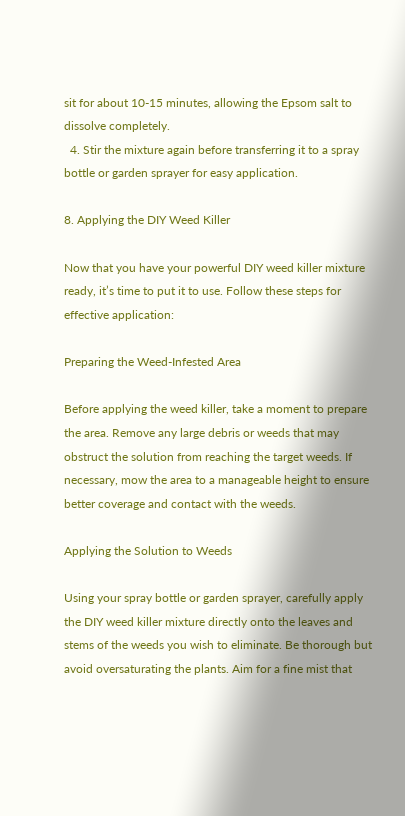sit for about 10-15 minutes, allowing the Epsom salt to dissolve completely.
  4. Stir the mixture again before transferring it to a spray bottle or garden sprayer for easy application.

8. Applying the DIY Weed Killer

Now that you have your powerful DIY weed killer mixture ready, it’s time to put it to use. Follow these steps for effective application:

Preparing the Weed-Infested Area

Before applying the weed killer, take a moment to prepare the area. Remove any large debris or weeds that may obstruct the solution from reaching the target weeds. If necessary, mow the area to a manageable height to ensure better coverage and contact with the weeds.

Applying the Solution to Weeds

Using your spray bottle or garden sprayer, carefully apply the DIY weed killer mixture directly onto the leaves and stems of the weeds you wish to eliminate. Be thorough but avoid oversaturating the plants. Aim for a fine mist that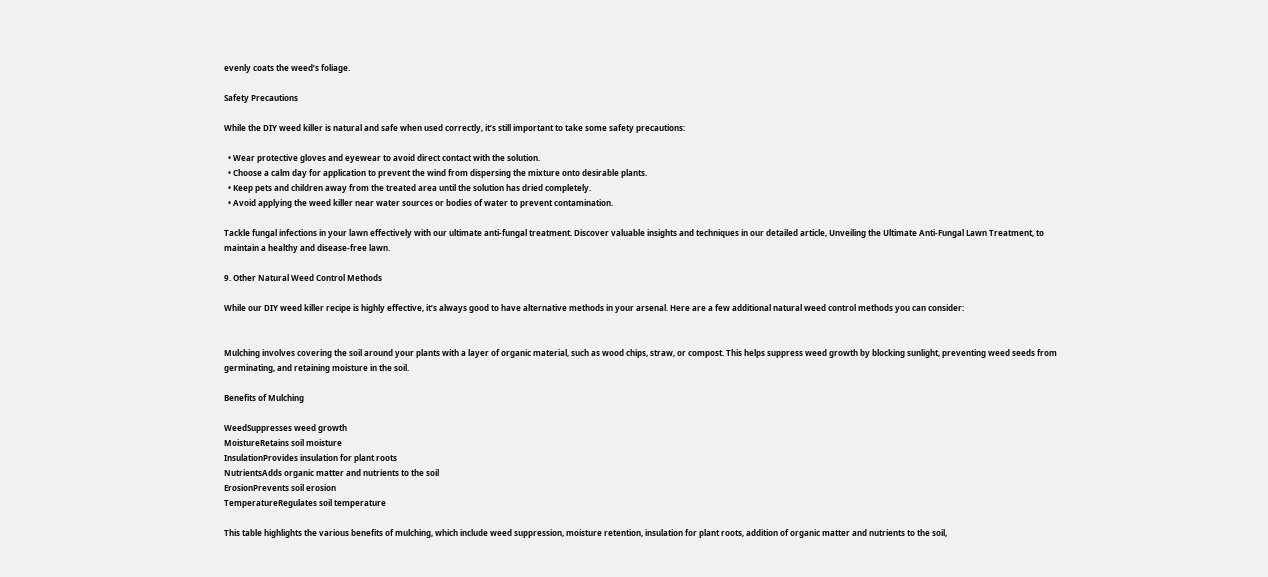evenly coats the weed’s foliage.

Safety Precautions

While the DIY weed killer is natural and safe when used correctly, it’s still important to take some safety precautions:

  • Wear protective gloves and eyewear to avoid direct contact with the solution.
  • Choose a calm day for application to prevent the wind from dispersing the mixture onto desirable plants.
  • Keep pets and children away from the treated area until the solution has dried completely.
  • Avoid applying the weed killer near water sources or bodies of water to prevent contamination.

Tackle fungal infections in your lawn effectively with our ultimate anti-fungal treatment. Discover valuable insights and techniques in our detailed article, Unveiling the Ultimate Anti-Fungal Lawn Treatment, to maintain a healthy and disease-free lawn.

9. Other Natural Weed Control Methods

While our DIY weed killer recipe is highly effective, it’s always good to have alternative methods in your arsenal. Here are a few additional natural weed control methods you can consider:


Mulching involves covering the soil around your plants with a layer of organic material, such as wood chips, straw, or compost. This helps suppress weed growth by blocking sunlight, preventing weed seeds from germinating, and retaining moisture in the soil.

Benefits of Mulching

WeedSuppresses weed growth
MoistureRetains soil moisture
InsulationProvides insulation for plant roots
NutrientsAdds organic matter and nutrients to the soil
ErosionPrevents soil erosion
TemperatureRegulates soil temperature

This table highlights the various benefits of mulching, which include weed suppression, moisture retention, insulation for plant roots, addition of organic matter and nutrients to the soil,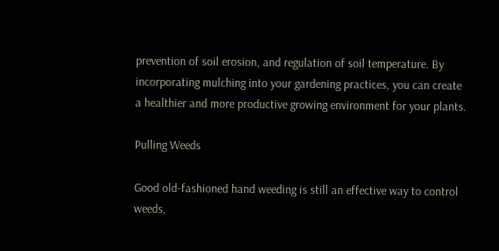prevention of soil erosion, and regulation of soil temperature. By incorporating mulching into your gardening practices, you can create a healthier and more productive growing environment for your plants.

Pulling Weeds

Good old-fashioned hand weeding is still an effective way to control weeds,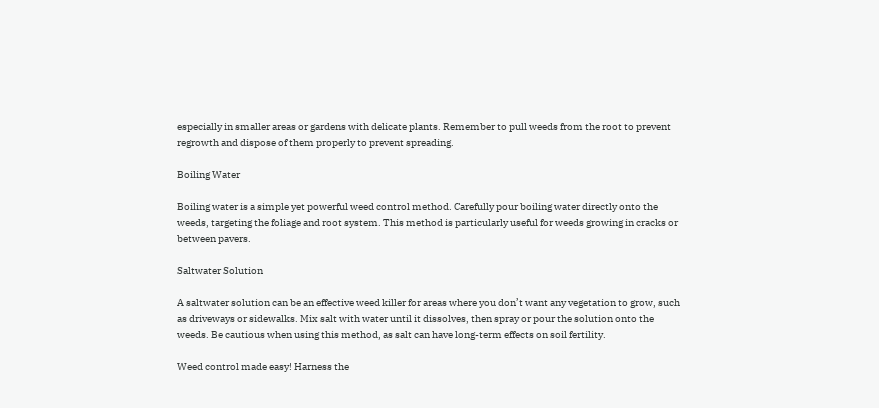especially in smaller areas or gardens with delicate plants. Remember to pull weeds from the root to prevent regrowth and dispose of them properly to prevent spreading.

Boiling Water

Boiling water is a simple yet powerful weed control method. Carefully pour boiling water directly onto the weeds, targeting the foliage and root system. This method is particularly useful for weeds growing in cracks or between pavers.

Saltwater Solution

A saltwater solution can be an effective weed killer for areas where you don’t want any vegetation to grow, such as driveways or sidewalks. Mix salt with water until it dissolves, then spray or pour the solution onto the weeds. Be cautious when using this method, as salt can have long-term effects on soil fertility.

Weed control made easy! Harness the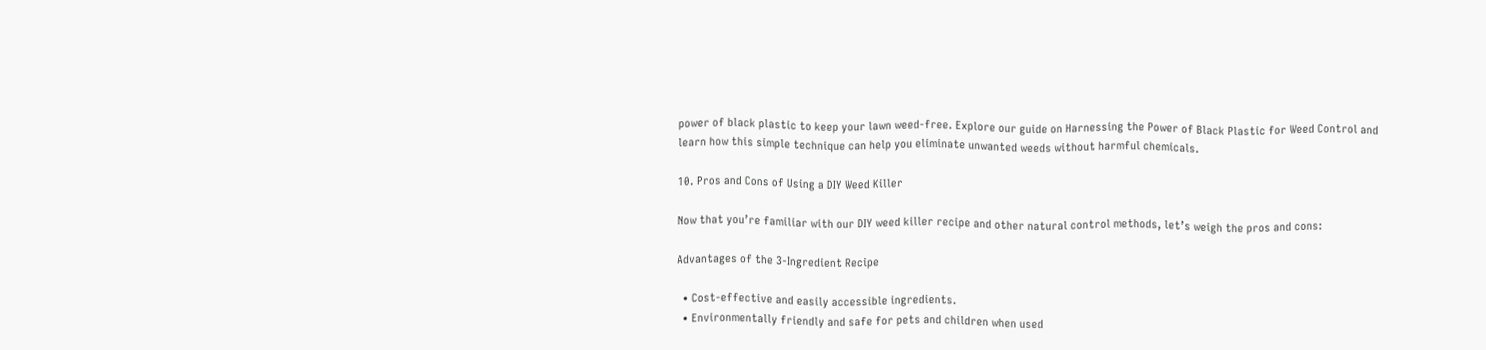power of black plastic to keep your lawn weed-free. Explore our guide on Harnessing the Power of Black Plastic for Weed Control and learn how this simple technique can help you eliminate unwanted weeds without harmful chemicals.

10. Pros and Cons of Using a DIY Weed Killer

Now that you’re familiar with our DIY weed killer recipe and other natural control methods, let’s weigh the pros and cons:

Advantages of the 3-Ingredient Recipe

  • Cost-effective and easily accessible ingredients.
  • Environmentally friendly and safe for pets and children when used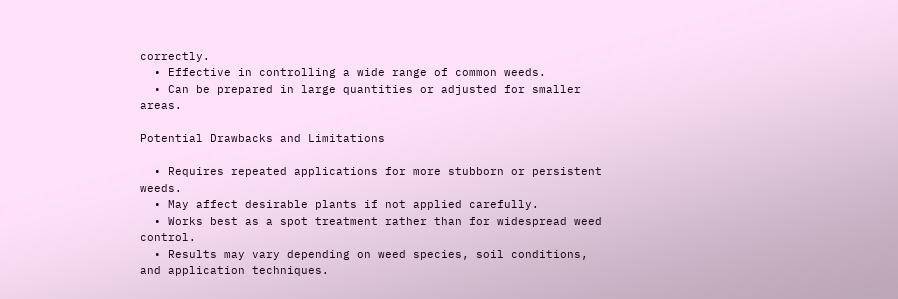correctly.
  • Effective in controlling a wide range of common weeds.
  • Can be prepared in large quantities or adjusted for smaller areas.

Potential Drawbacks and Limitations

  • Requires repeated applications for more stubborn or persistent weeds.
  • May affect desirable plants if not applied carefully.
  • Works best as a spot treatment rather than for widespread weed control.
  • Results may vary depending on weed species, soil conditions, and application techniques.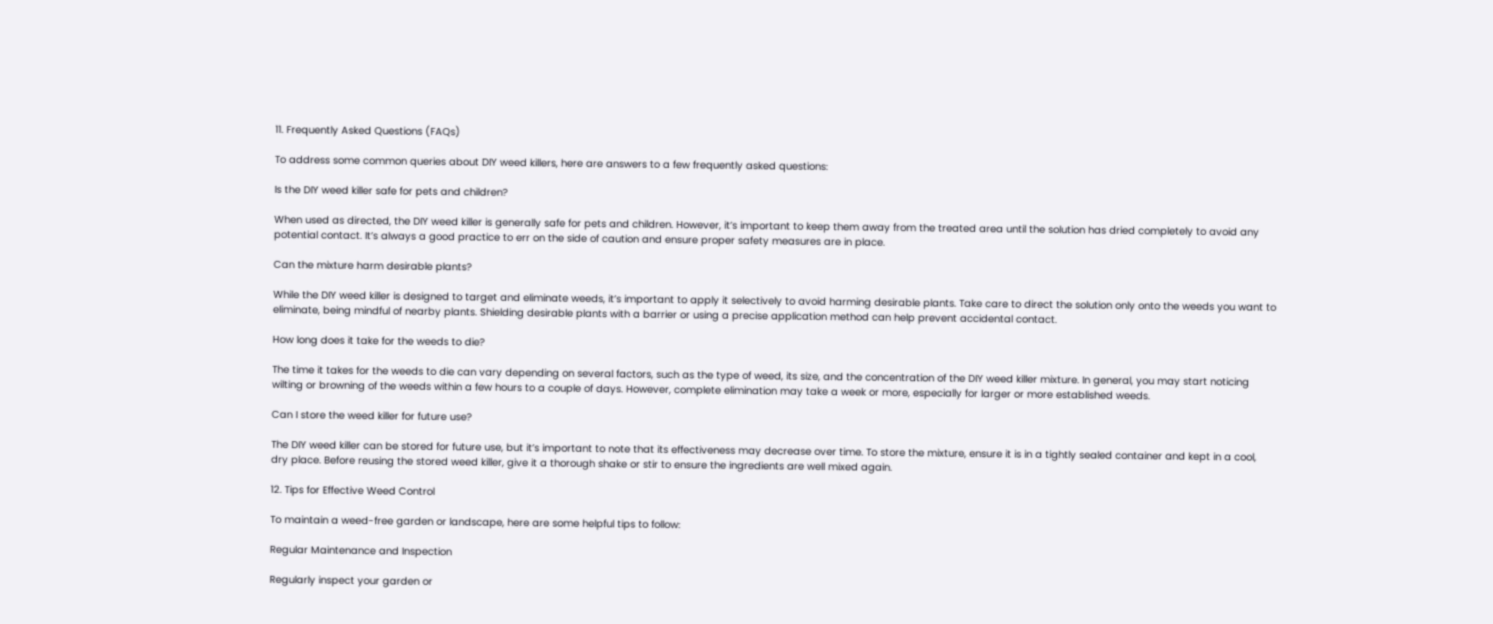11. Frequently Asked Questions (FAQs)

To address some common queries about DIY weed killers, here are answers to a few frequently asked questions:

Is the DIY weed killer safe for pets and children?

When used as directed, the DIY weed killer is generally safe for pets and children. However, it’s important to keep them away from the treated area until the solution has dried completely to avoid any potential contact. It’s always a good practice to err on the side of caution and ensure proper safety measures are in place.

Can the mixture harm desirable plants?

While the DIY weed killer is designed to target and eliminate weeds, it’s important to apply it selectively to avoid harming desirable plants. Take care to direct the solution only onto the weeds you want to eliminate, being mindful of nearby plants. Shielding desirable plants with a barrier or using a precise application method can help prevent accidental contact.

How long does it take for the weeds to die?

The time it takes for the weeds to die can vary depending on several factors, such as the type of weed, its size, and the concentration of the DIY weed killer mixture. In general, you may start noticing wilting or browning of the weeds within a few hours to a couple of days. However, complete elimination may take a week or more, especially for larger or more established weeds.

Can I store the weed killer for future use?

The DIY weed killer can be stored for future use, but it’s important to note that its effectiveness may decrease over time. To store the mixture, ensure it is in a tightly sealed container and kept in a cool, dry place. Before reusing the stored weed killer, give it a thorough shake or stir to ensure the ingredients are well mixed again.

12. Tips for Effective Weed Control

To maintain a weed-free garden or landscape, here are some helpful tips to follow:

Regular Maintenance and Inspection

Regularly inspect your garden or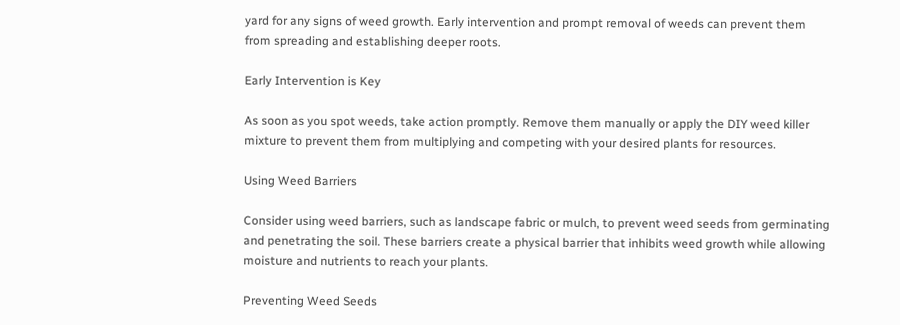yard for any signs of weed growth. Early intervention and prompt removal of weeds can prevent them from spreading and establishing deeper roots.

Early Intervention is Key

As soon as you spot weeds, take action promptly. Remove them manually or apply the DIY weed killer mixture to prevent them from multiplying and competing with your desired plants for resources.

Using Weed Barriers

Consider using weed barriers, such as landscape fabric or mulch, to prevent weed seeds from germinating and penetrating the soil. These barriers create a physical barrier that inhibits weed growth while allowing moisture and nutrients to reach your plants.

Preventing Weed Seeds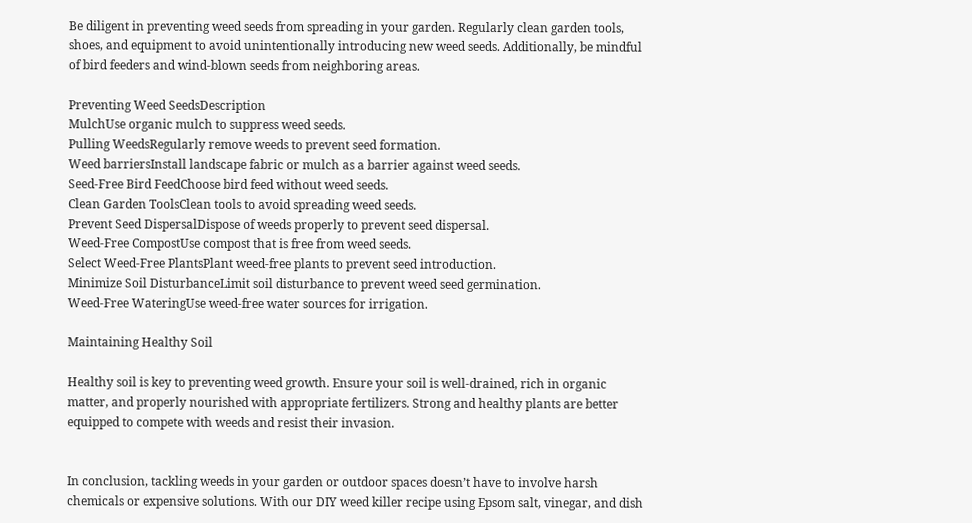Be diligent in preventing weed seeds from spreading in your garden. Regularly clean garden tools, shoes, and equipment to avoid unintentionally introducing new weed seeds. Additionally, be mindful of bird feeders and wind-blown seeds from neighboring areas.

Preventing Weed SeedsDescription
MulchUse organic mulch to suppress weed seeds.
Pulling WeedsRegularly remove weeds to prevent seed formation.
Weed barriersInstall landscape fabric or mulch as a barrier against weed seeds.
Seed-Free Bird FeedChoose bird feed without weed seeds.
Clean Garden ToolsClean tools to avoid spreading weed seeds.
Prevent Seed DispersalDispose of weeds properly to prevent seed dispersal.
Weed-Free CompostUse compost that is free from weed seeds.
Select Weed-Free PlantsPlant weed-free plants to prevent seed introduction.
Minimize Soil DisturbanceLimit soil disturbance to prevent weed seed germination.
Weed-Free WateringUse weed-free water sources for irrigation.

Maintaining Healthy Soil

Healthy soil is key to preventing weed growth. Ensure your soil is well-drained, rich in organic matter, and properly nourished with appropriate fertilizers. Strong and healthy plants are better equipped to compete with weeds and resist their invasion.


In conclusion, tackling weeds in your garden or outdoor spaces doesn’t have to involve harsh chemicals or expensive solutions. With our DIY weed killer recipe using Epsom salt, vinegar, and dish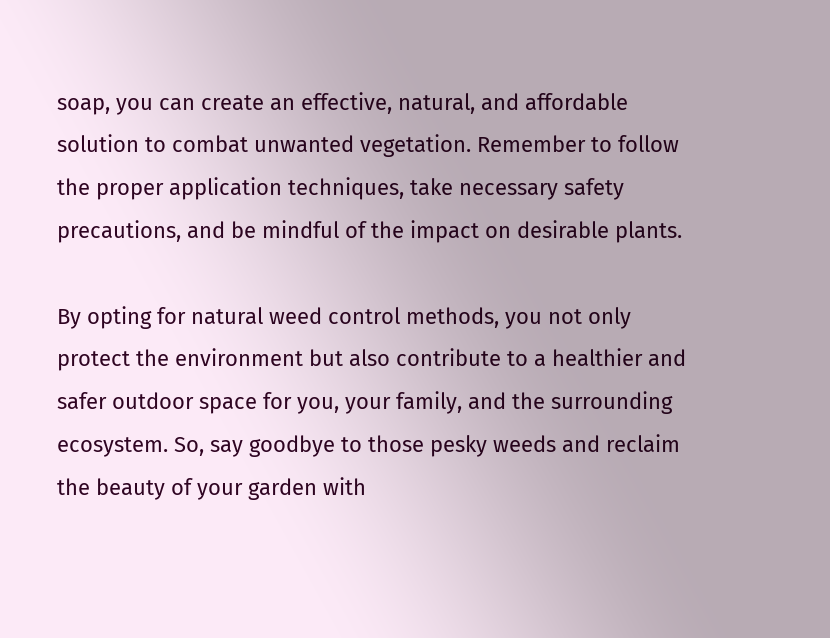soap, you can create an effective, natural, and affordable solution to combat unwanted vegetation. Remember to follow the proper application techniques, take necessary safety precautions, and be mindful of the impact on desirable plants.

By opting for natural weed control methods, you not only protect the environment but also contribute to a healthier and safer outdoor space for you, your family, and the surrounding ecosystem. So, say goodbye to those pesky weeds and reclaim the beauty of your garden with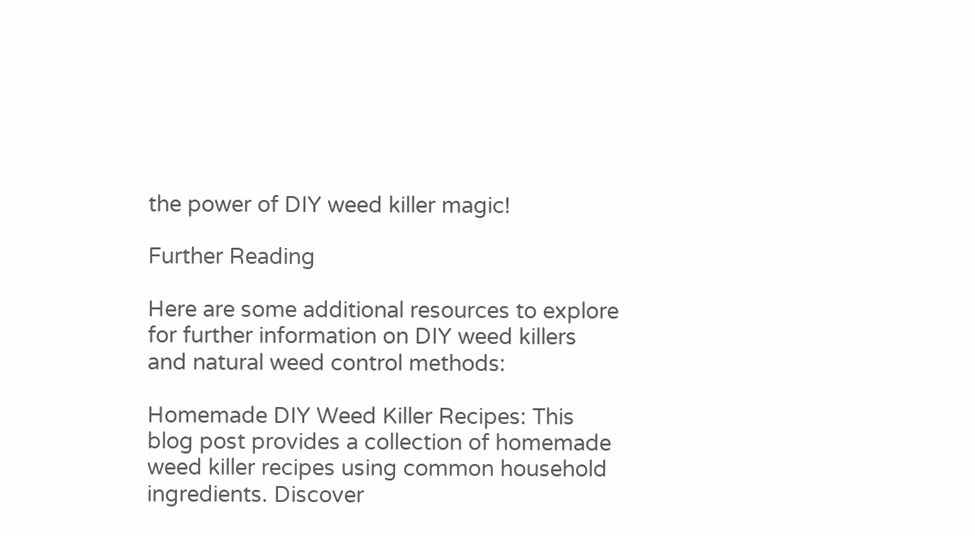the power of DIY weed killer magic!

Further Reading

Here are some additional resources to explore for further information on DIY weed killers and natural weed control methods:

Homemade DIY Weed Killer Recipes: This blog post provides a collection of homemade weed killer recipes using common household ingredients. Discover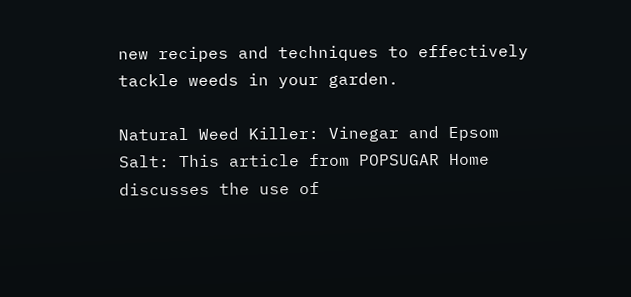new recipes and techniques to effectively tackle weeds in your garden.

Natural Weed Killer: Vinegar and Epsom Salt: This article from POPSUGAR Home discusses the use of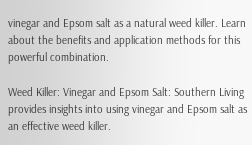vinegar and Epsom salt as a natural weed killer. Learn about the benefits and application methods for this powerful combination.

Weed Killer: Vinegar and Epsom Salt: Southern Living provides insights into using vinegar and Epsom salt as an effective weed killer.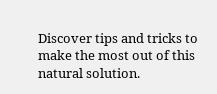Discover tips and tricks to make the most out of this natural solution.